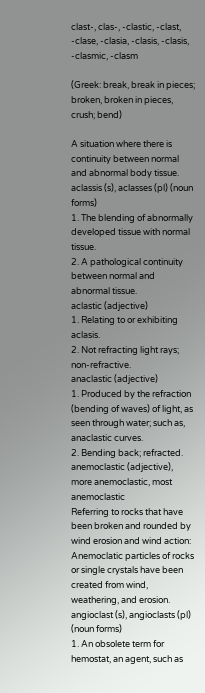clast-, clas-, -clastic, -clast, -clase, -clasia, -clasis, -clasis, -clasmic, -clasm

(Greek: break, break in pieces; broken, broken in pieces, crush; bend)

A situation where there is continuity between normal and abnormal body tissue.
aclassis (s), aclasses (pl) (noun forms)
1. The blending of abnormally developed tissue with normal tissue.
2. A pathological continuity between normal and abnormal tissue.
aclastic (adjective)
1. Relating to or exhibiting aclasis.
2. Not refracting light rays; non-refractive.
anaclastic (adjective)
1. Produced by the refraction (bending of waves) of light, as seen through water; such as, anaclastic curves.
2. Bending back; refracted.
anemoclastic (adjective), more anemoclastic, most anemoclastic
Referring to rocks that have been broken and rounded by wind erosion and wind action: Anemoclatic particles of rocks or single crystals have been created from wind, weathering, and erosion.
angioclast (s), angioclasts (pl) (noun forms)
1. An obsolete term for hemostat, an agent, such as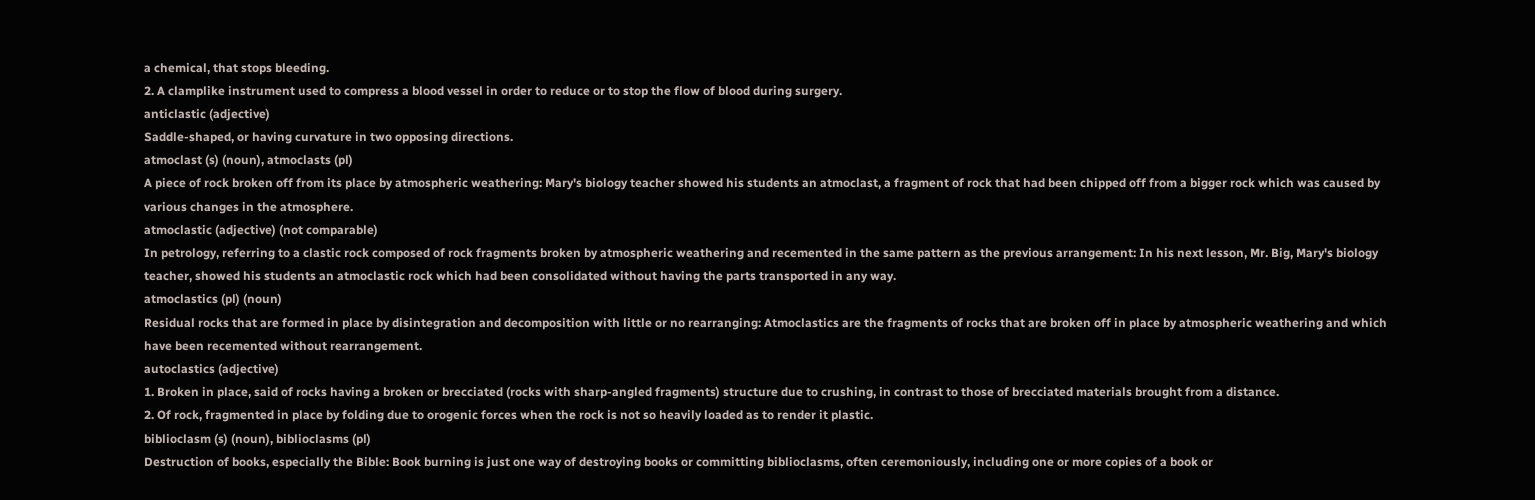a chemical, that stops bleeding.
2. A clamplike instrument used to compress a blood vessel in order to reduce or to stop the flow of blood during surgery.
anticlastic (adjective)
Saddle-shaped, or having curvature in two opposing directions.
atmoclast (s) (noun), atmoclasts (pl)
A piece of rock broken off from its place by atmospheric weathering: Mary's biology teacher showed his students an atmoclast, a fragment of rock that had been chipped off from a bigger rock which was caused by various changes in the atmosphere.
atmoclastic (adjective) (not comparable)
In petrology, referring to a clastic rock composed of rock fragments broken by atmospheric weathering and recemented in the same pattern as the previous arrangement: In his next lesson, Mr. Big, Mary's biology teacher, showed his students an atmoclastic rock which had been consolidated without having the parts transported in any way.
atmoclastics (pl) (noun)
Residual rocks that are formed in place by disintegration and decomposition with little or no rearranging: Atmoclastics are the fragments of rocks that are broken off in place by atmospheric weathering and which have been recemented without rearrangement.
autoclastics (adjective)
1. Broken in place, said of rocks having a broken or brecciated (rocks with sharp-angled fragments) structure due to crushing, in contrast to those of brecciated materials brought from a distance.
2. Of rock, fragmented in place by folding due to orogenic forces when the rock is not so heavily loaded as to render it plastic.
biblioclasm (s) (noun), biblioclasms (pl)
Destruction of books, especially the Bible: Book burning is just one way of destroying books or committing biblioclasms, often ceremoniously, including one or more copies of a book or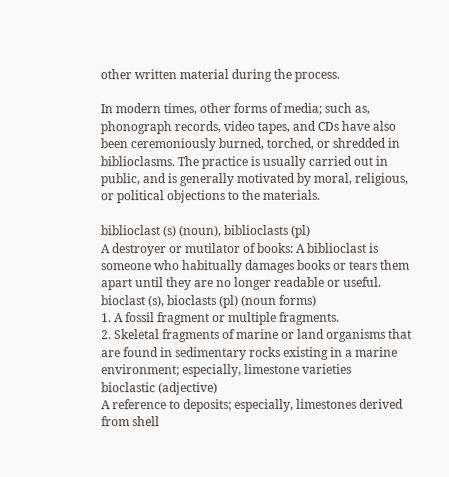other written material during the process.

In modern times, other forms of media; such as, phonograph records, video tapes, and CDs have also been ceremoniously burned, torched, or shredded in biblioclasms. The practice is usually carried out in public, and is generally motivated by moral, religious, or political objections to the materials.

biblioclast (s) (noun), biblioclasts (pl)
A destroyer or mutilator of books: A biblioclast is someone who habitually damages books or tears them apart until they are no longer readable or useful.
bioclast (s), bioclasts (pl) (noun forms)
1. A fossil fragment or multiple fragments.
2. Skeletal fragments of marine or land organisms that are found in sedimentary rocks existing in a marine environment; especially, limestone varieties
bioclastic (adjective)
A reference to deposits; especially, limestones derived from shell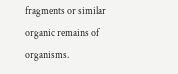fragments or similar organic remains of organisms.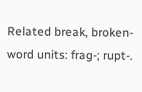Related break, broken-word units: frag-; rupt-.